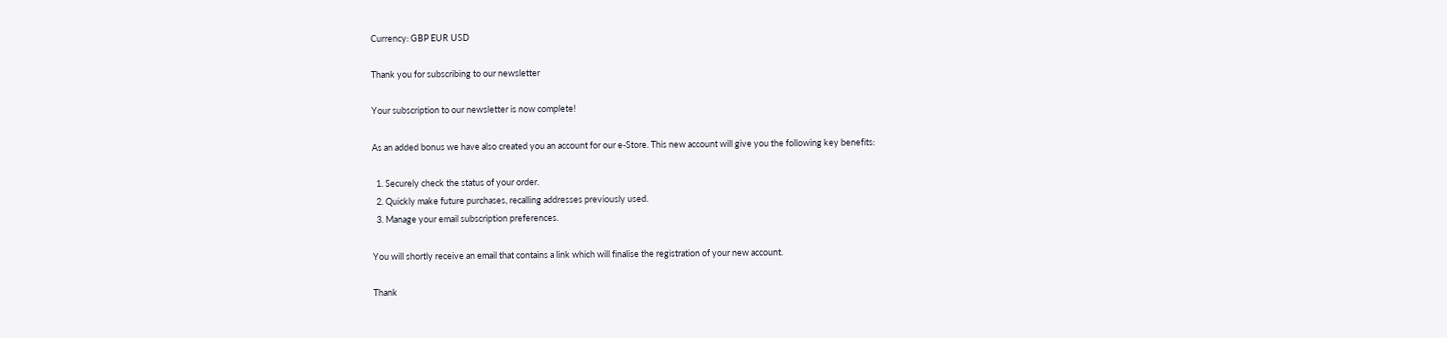Currency: GBP EUR USD

Thank you for subscribing to our newsletter

Your subscription to our newsletter is now complete!

As an added bonus we have also created you an account for our e-Store. This new account will give you the following key benefits:

  1. Securely check the status of your order.
  2. Quickly make future purchases, recalling addresses previously used.
  3. Manage your email subscription preferences.

You will shortly receive an email that contains a link which will finalise the registration of your new account.

Thank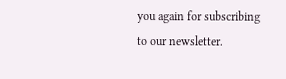you again for subscribing to our newsletter.